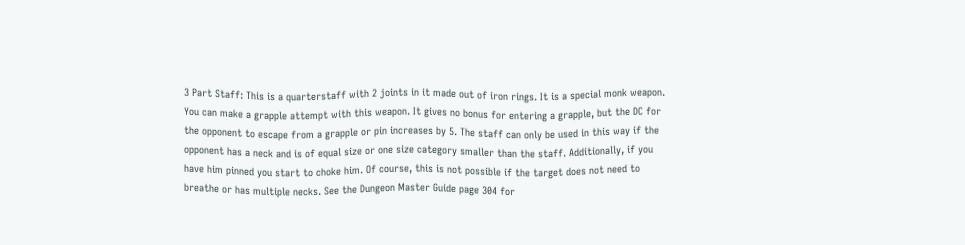3 Part Staff: This is a quarterstaff with 2 joints in it made out of iron rings. It is a special monk weapon. You can make a grapple attempt with this weapon. It gives no bonus for entering a grapple, but the DC for the opponent to escape from a grapple or pin increases by 5. The staff can only be used in this way if the opponent has a neck and is of equal size or one size category smaller than the staff. Additionally, if you have him pinned you start to choke him. Of course, this is not possible if the target does not need to breathe or has multiple necks. See the Dungeon Master Guide page 304 for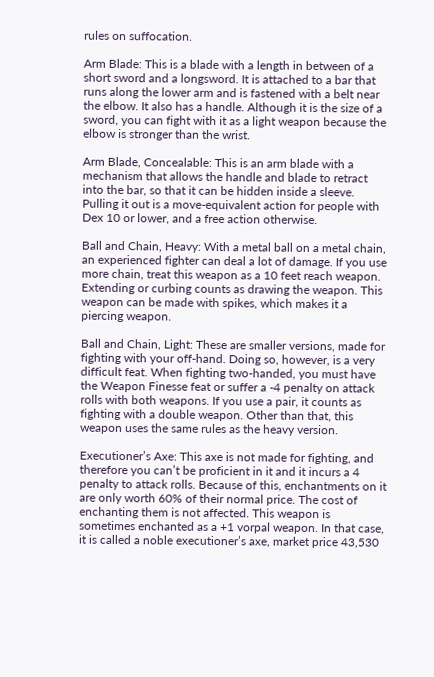rules on suffocation.

Arm Blade: This is a blade with a length in between of a short sword and a longsword. It is attached to a bar that runs along the lower arm and is fastened with a belt near the elbow. It also has a handle. Although it is the size of a sword, you can fight with it as a light weapon because the elbow is stronger than the wrist.

Arm Blade, Concealable: This is an arm blade with a mechanism that allows the handle and blade to retract into the bar, so that it can be hidden inside a sleeve. Pulling it out is a move-equivalent action for people with Dex 10 or lower, and a free action otherwise.

Ball and Chain, Heavy: With a metal ball on a metal chain, an experienced fighter can deal a lot of damage. If you use more chain, treat this weapon as a 10 feet reach weapon. Extending or curbing counts as drawing the weapon. This weapon can be made with spikes, which makes it a piercing weapon.

Ball and Chain, Light: These are smaller versions, made for fighting with your off-hand. Doing so, however, is a very difficult feat. When fighting two-handed, you must have the Weapon Finesse feat or suffer a -4 penalty on attack rolls with both weapons. If you use a pair, it counts as fighting with a double weapon. Other than that, this weapon uses the same rules as the heavy version.

Executioner’s Axe: This axe is not made for fighting, and therefore you can’t be proficient in it and it incurs a 4 penalty to attack rolls. Because of this, enchantments on it are only worth 60% of their normal price. The cost of enchanting them is not affected. This weapon is sometimes enchanted as a +1 vorpal weapon. In that case, it is called a noble executioner’s axe, market price 43,530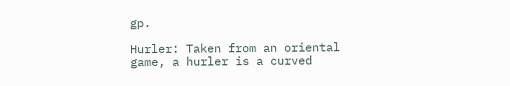gp.

Hurler: Taken from an oriental game, a hurler is a curved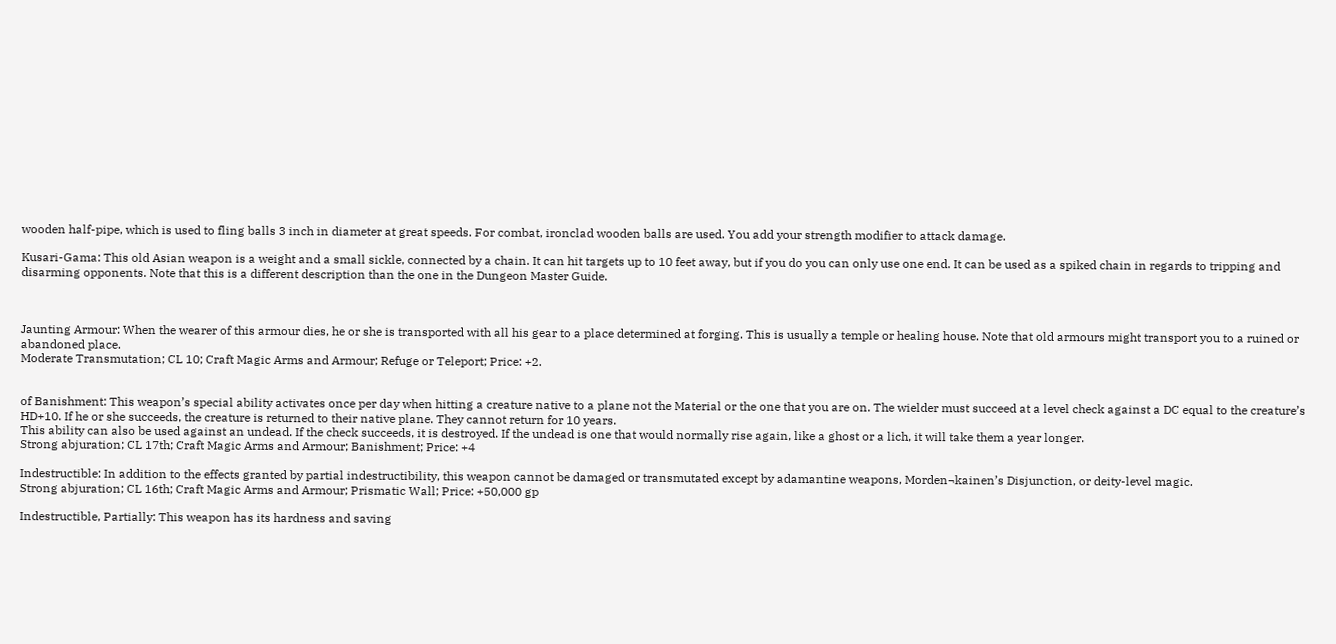wooden half-pipe, which is used to fling balls 3 inch in diameter at great speeds. For combat, ironclad wooden balls are used. You add your strength modifier to attack damage.

Kusari-Gama: This old Asian weapon is a weight and a small sickle, connected by a chain. It can hit targets up to 10 feet away, but if you do you can only use one end. It can be used as a spiked chain in regards to tripping and disarming opponents. Note that this is a different description than the one in the Dungeon Master Guide.



Jaunting Armour: When the wearer of this armour dies, he or she is transported with all his gear to a place determined at forging. This is usually a temple or healing house. Note that old armours might transport you to a ruined or abandoned place.
Moderate Transmutation; CL 10; Craft Magic Arms and Armour; Refuge or Teleport; Price: +2.


of Banishment: This weapon’s special ability activates once per day when hitting a creature native to a plane not the Material or the one that you are on. The wielder must succeed at a level check against a DC equal to the creature’s HD+10. If he or she succeeds, the creature is returned to their native plane. They cannot return for 10 years.
This ability can also be used against an undead. If the check succeeds, it is destroyed. If the undead is one that would normally rise again, like a ghost or a lich, it will take them a year longer.
Strong abjuration; CL 17th; Craft Magic Arms and Armour; Banishment; Price: +4

Indestructible: In addition to the effects granted by partial indestructibility, this weapon cannot be damaged or transmutated except by adamantine weapons, Morden¬kainen’s Disjunction, or deity-level magic.
Strong abjuration; CL 16th; Craft Magic Arms and Armour; Prismatic Wall; Price: +50,000 gp

Indestructible, Partially: This weapon has its hardness and saving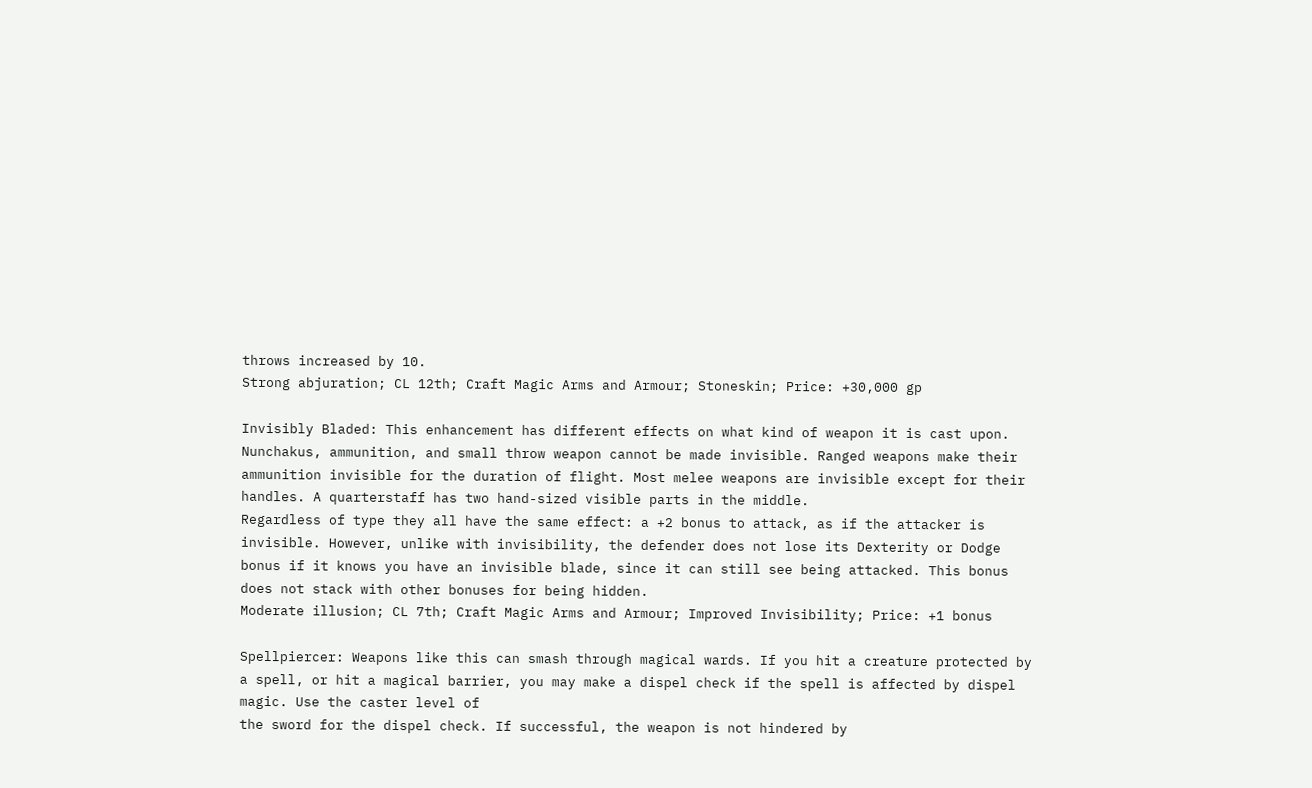throws increased by 10.
Strong abjuration; CL 12th; Craft Magic Arms and Armour; Stoneskin; Price: +30,000 gp

Invisibly Bladed: This enhancement has different effects on what kind of weapon it is cast upon. Nunchakus, ammunition, and small throw weapon cannot be made invisible. Ranged weapons make their ammunition invisible for the duration of flight. Most melee weapons are invisible except for their handles. A quarterstaff has two hand-sized visible parts in the middle.
Regardless of type they all have the same effect: a +2 bonus to attack, as if the attacker is invisible. However, unlike with invisibility, the defender does not lose its Dexterity or Dodge bonus if it knows you have an invisible blade, since it can still see being attacked. This bonus does not stack with other bonuses for being hidden.
Moderate illusion; CL 7th; Craft Magic Arms and Armour; Improved Invisibility; Price: +1 bonus

Spellpiercer: Weapons like this can smash through magical wards. If you hit a creature protected by a spell, or hit a magical barrier, you may make a dispel check if the spell is affected by dispel magic. Use the caster level of
the sword for the dispel check. If successful, the weapon is not hindered by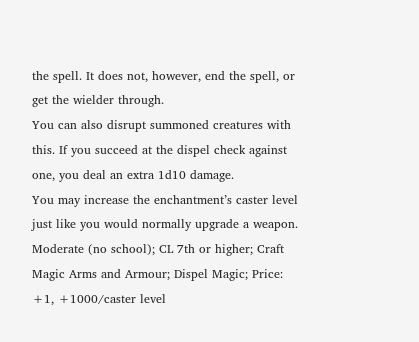the spell. It does not, however, end the spell, or get the wielder through.
You can also disrupt summoned creatures with this. If you succeed at the dispel check against one, you deal an extra 1d10 damage.
You may increase the enchantment’s caster level just like you would normally upgrade a weapon.
Moderate (no school); CL 7th or higher; Craft Magic Arms and Armour; Dispel Magic; Price: +1, +1000/caster level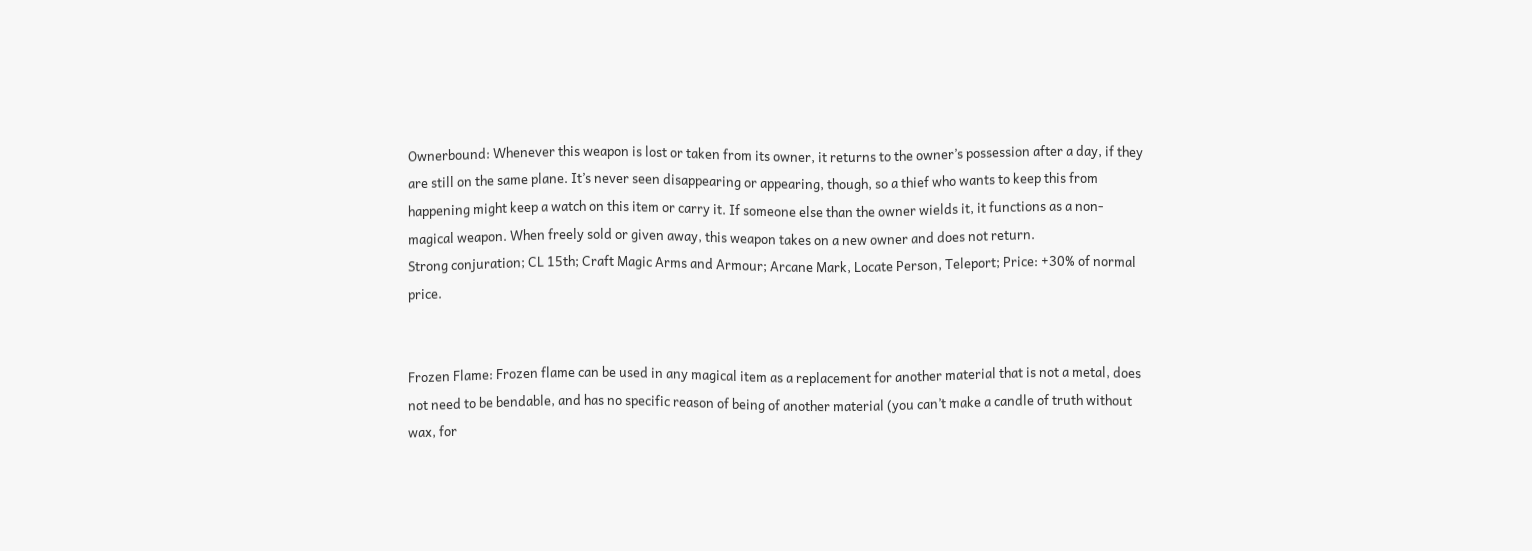Ownerbound: Whenever this weapon is lost or taken from its owner, it returns to the owner’s possession after a day, if they are still on the same plane. It’s never seen disappearing or appearing, though, so a thief who wants to keep this from happening might keep a watch on this item or carry it. If someone else than the owner wields it, it functions as a non-magical weapon. When freely sold or given away, this weapon takes on a new owner and does not return.
Strong conjuration; CL 15th; Craft Magic Arms and Armour; Arcane Mark, Locate Person, Teleport; Price: +30% of normal price.


Frozen Flame: Frozen flame can be used in any magical item as a replacement for another material that is not a metal, does not need to be bendable, and has no specific reason of being of another material (you can’t make a candle of truth without wax, for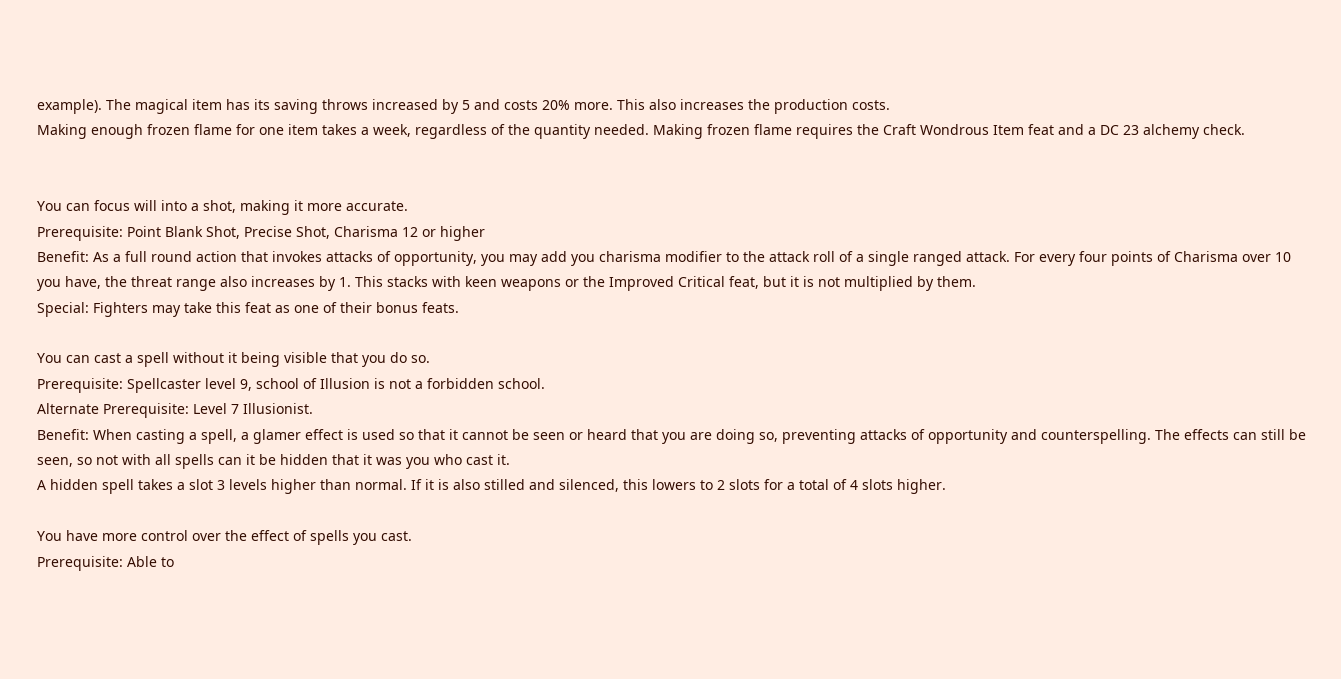example). The magical item has its saving throws increased by 5 and costs 20% more. This also increases the production costs.
Making enough frozen flame for one item takes a week, regardless of the quantity needed. Making frozen flame requires the Craft Wondrous Item feat and a DC 23 alchemy check.


You can focus will into a shot, making it more accurate.
Prerequisite: Point Blank Shot, Precise Shot, Charisma 12 or higher
Benefit: As a full round action that invokes attacks of opportunity, you may add you charisma modifier to the attack roll of a single ranged attack. For every four points of Charisma over 10 you have, the threat range also increases by 1. This stacks with keen weapons or the Improved Critical feat, but it is not multiplied by them.
Special: Fighters may take this feat as one of their bonus feats.

You can cast a spell without it being visible that you do so.
Prerequisite: Spellcaster level 9, school of Illusion is not a forbidden school.
Alternate Prerequisite: Level 7 Illusionist.
Benefit: When casting a spell, a glamer effect is used so that it cannot be seen or heard that you are doing so, preventing attacks of opportunity and counterspelling. The effects can still be seen, so not with all spells can it be hidden that it was you who cast it.
A hidden spell takes a slot 3 levels higher than normal. If it is also stilled and silenced, this lowers to 2 slots for a total of 4 slots higher.

You have more control over the effect of spells you cast.
Prerequisite: Able to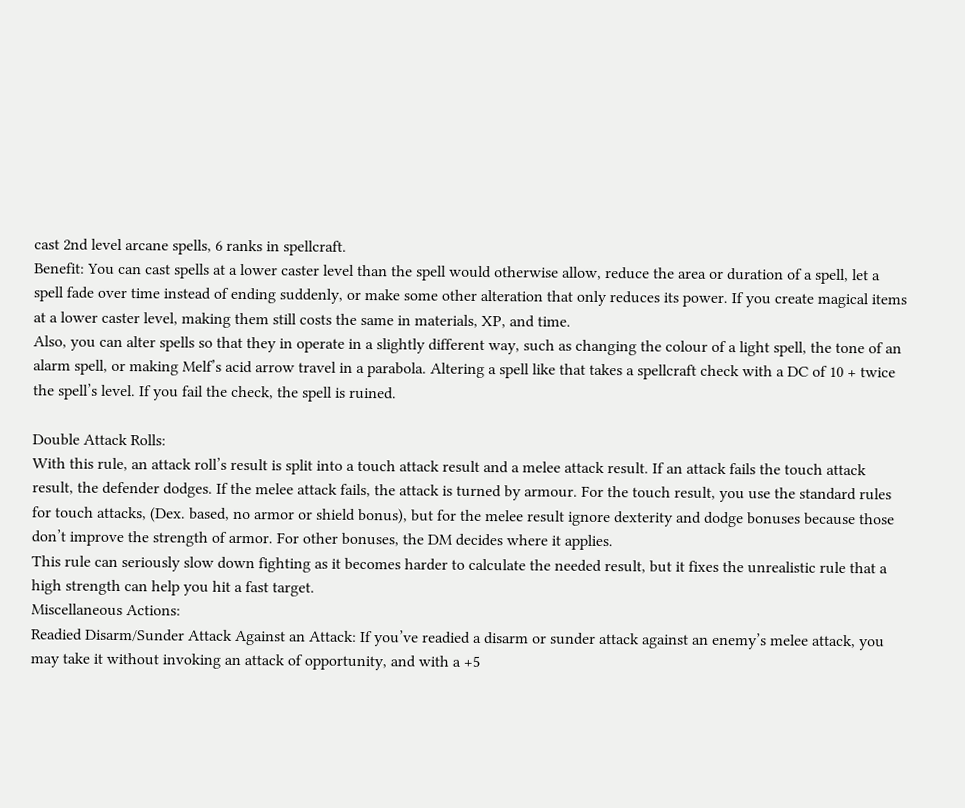cast 2nd level arcane spells, 6 ranks in spellcraft.
Benefit: You can cast spells at a lower caster level than the spell would otherwise allow, reduce the area or duration of a spell, let a spell fade over time instead of ending suddenly, or make some other alteration that only reduces its power. If you create magical items at a lower caster level, making them still costs the same in materials, XP, and time.
Also, you can alter spells so that they in operate in a slightly different way, such as changing the colour of a light spell, the tone of an alarm spell, or making Melf’s acid arrow travel in a parabola. Altering a spell like that takes a spellcraft check with a DC of 10 + twice the spell’s level. If you fail the check, the spell is ruined.

Double Attack Rolls:
With this rule, an attack roll’s result is split into a touch attack result and a melee attack result. If an attack fails the touch attack result, the defender dodges. If the melee attack fails, the attack is turned by armour. For the touch result, you use the standard rules for touch attacks, (Dex. based, no armor or shield bonus), but for the melee result ignore dexterity and dodge bonuses because those don’t improve the strength of armor. For other bonuses, the DM decides where it applies.
This rule can seriously slow down fighting as it becomes harder to calculate the needed result, but it fixes the unrealistic rule that a high strength can help you hit a fast target.
Miscellaneous Actions:
Readied Disarm/Sunder Attack Against an Attack: If you’ve readied a disarm or sunder attack against an enemy’s melee attack, you may take it without invoking an attack of opportunity, and with a +5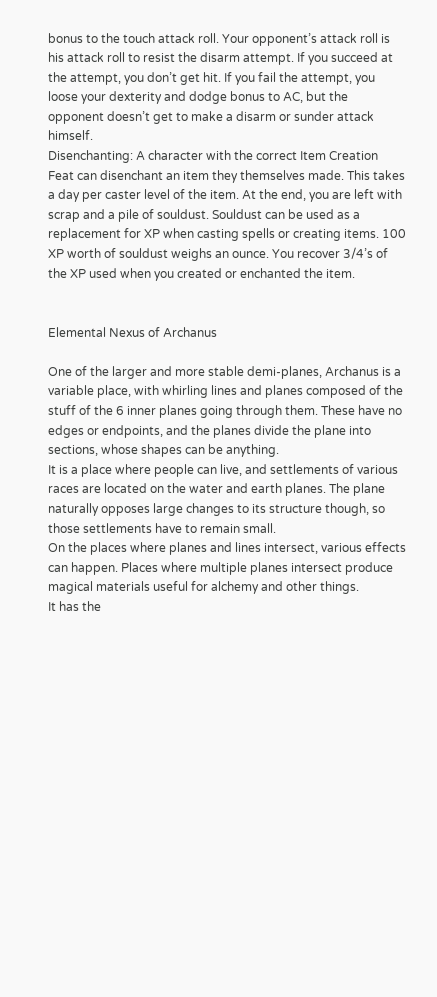bonus to the touch attack roll. Your opponent’s attack roll is his attack roll to resist the disarm attempt. If you succeed at the attempt, you don’t get hit. If you fail the attempt, you loose your dexterity and dodge bonus to AC, but the opponent doesn’t get to make a disarm or sunder attack himself.
Disenchanting: A character with the correct Item Creation Feat can disenchant an item they themselves made. This takes a day per caster level of the item. At the end, you are left with scrap and a pile of souldust. Souldust can be used as a replacement for XP when casting spells or creating items. 100 XP worth of souldust weighs an ounce. You recover 3/4’s of the XP used when you created or enchanted the item.


Elemental Nexus of Archanus

One of the larger and more stable demi-planes, Archanus is a variable place, with whirling lines and planes composed of the stuff of the 6 inner planes going through them. These have no edges or endpoints, and the planes divide the plane into sections, whose shapes can be anything.
It is a place where people can live, and settlements of various races are located on the water and earth planes. The plane naturally opposes large changes to its structure though, so those settlements have to remain small.
On the places where planes and lines intersect, various effects can happen. Places where multiple planes intersect produce magical materials useful for alchemy and other things.
It has the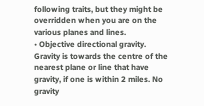following traits, but they might be overridden when you are on the various planes and lines.
• Objective directional gravity. Gravity is towards the centre of the nearest plane or line that have gravity, if one is within 2 miles. No gravity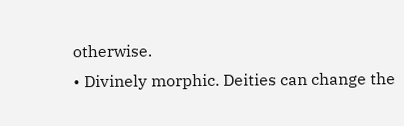otherwise.
• Divinely morphic. Deities can change the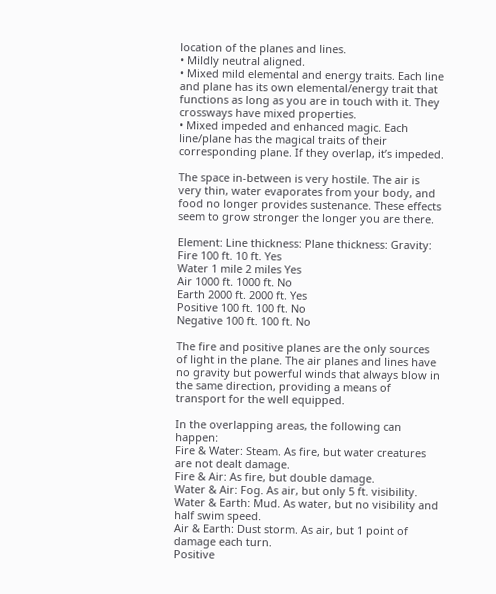location of the planes and lines.
• Mildly neutral aligned.
• Mixed mild elemental and energy traits. Each line and plane has its own elemental/energy trait that functions as long as you are in touch with it. They crossways have mixed properties.
• Mixed impeded and enhanced magic. Each line/plane has the magical traits of their corresponding plane. If they overlap, it’s impeded.

The space in-between is very hostile. The air is very thin, water evaporates from your body, and food no longer provides sustenance. These effects seem to grow stronger the longer you are there.

Element: Line thickness: Plane thickness: Gravity:
Fire 100 ft. 10 ft. Yes
Water 1 mile 2 miles Yes
Air 1000 ft. 1000 ft. No
Earth 2000 ft. 2000 ft. Yes
Positive 100 ft. 100 ft. No
Negative 100 ft. 100 ft. No

The fire and positive planes are the only sources of light in the plane. The air planes and lines have no gravity but powerful winds that always blow in the same direction, providing a means of transport for the well equipped.

In the overlapping areas, the following can happen:
Fire & Water: Steam. As fire, but water creatures are not dealt damage.
Fire & Air: As fire, but double damage.
Water & Air: Fog. As air, but only 5 ft. visibility.
Water & Earth: Mud. As water, but no visibility and half swim speed.
Air & Earth: Dust storm. As air, but 1 point of damage each turn.
Positive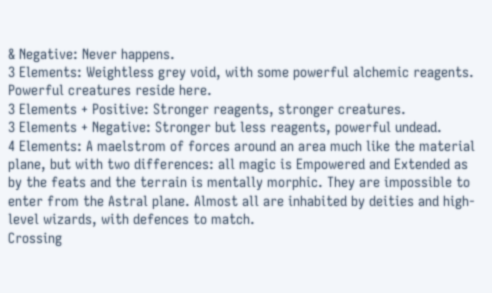& Negative: Never happens.
3 Elements: Weightless grey void, with some powerful alchemic reagents. Powerful creatures reside here.
3 Elements + Positive: Stronger reagents, stronger creatures.
3 Elements + Negative: Stronger but less reagents, powerful undead.
4 Elements: A maelstrom of forces around an area much like the material plane, but with two differences: all magic is Empowered and Extended as by the feats and the terrain is mentally morphic. They are impossible to enter from the Astral plane. Almost all are inhabited by deities and high-level wizards, with defences to match.
Crossing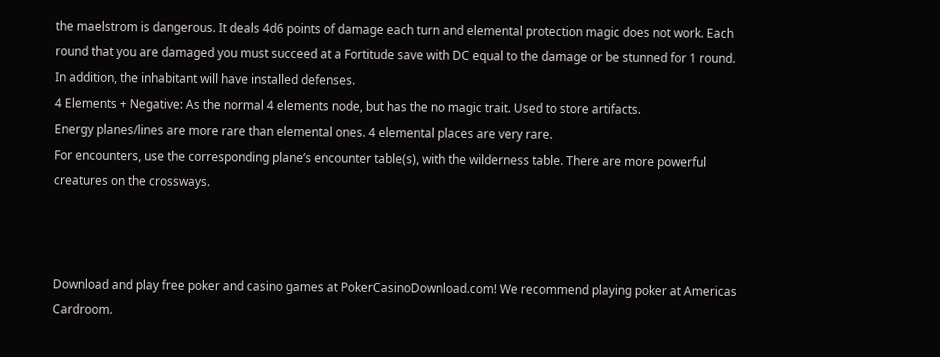the maelstrom is dangerous. It deals 4d6 points of damage each turn and elemental protection magic does not work. Each round that you are damaged you must succeed at a Fortitude save with DC equal to the damage or be stunned for 1 round. In addition, the inhabitant will have installed defenses.
4 Elements + Negative: As the normal 4 elements node, but has the no magic trait. Used to store artifacts.
Energy planes/lines are more rare than elemental ones. 4 elemental places are very rare.
For encounters, use the corresponding plane’s encounter table(s), with the wilderness table. There are more powerful creatures on the crossways.



Download and play free poker and casino games at PokerCasinoDownload.com! We recommend playing poker at Americas Cardroom.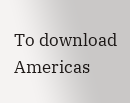To download Americas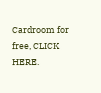Cardroom for free, CLICK HERE.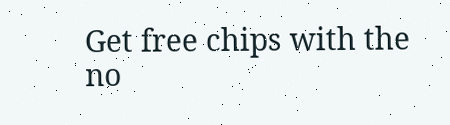Get free chips with the no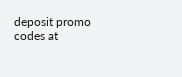deposit promo codes at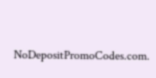NoDepositPromoCodes.com.